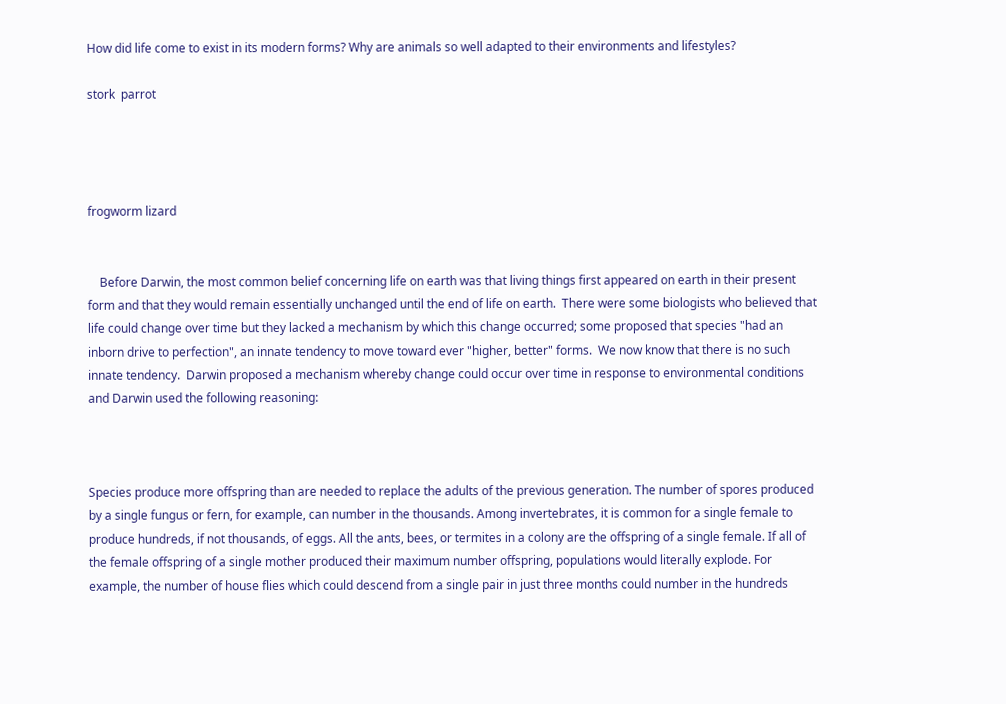How did life come to exist in its modern forms? Why are animals so well adapted to their environments and lifestyles?

stork  parrot




frogworm lizard


    Before Darwin, the most common belief concerning life on earth was that living things first appeared on earth in their present form and that they would remain essentially unchanged until the end of life on earth.  There were some biologists who believed that life could change over time but they lacked a mechanism by which this change occurred; some proposed that species "had an inborn drive to perfection", an innate tendency to move toward ever "higher, better" forms.  We now know that there is no such innate tendency.  Darwin proposed a mechanism whereby change could occur over time in response to environmental conditions and Darwin used the following reasoning:



Species produce more offspring than are needed to replace the adults of the previous generation. The number of spores produced by a single fungus or fern, for example, can number in the thousands. Among invertebrates, it is common for a single female to produce hundreds, if not thousands, of eggs. All the ants, bees, or termites in a colony are the offspring of a single female. If all of the female offspring of a single mother produced their maximum number offspring, populations would literally explode. For example, the number of house flies which could descend from a single pair in just three months could number in the hundreds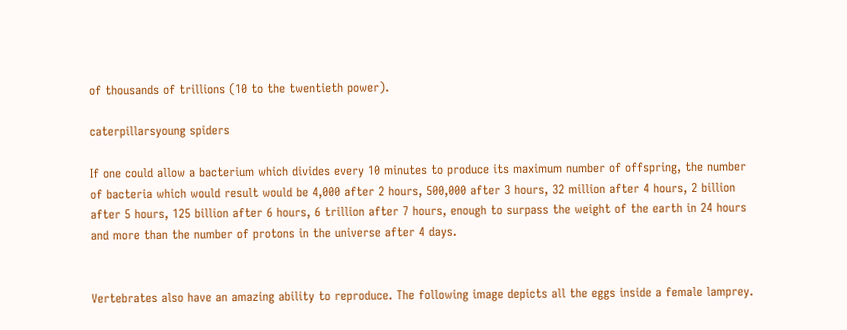of thousands of trillions (10 to the twentieth power).

caterpillarsyoung spiders

If one could allow a bacterium which divides every 10 minutes to produce its maximum number of offspring, the number of bacteria which would result would be 4,000 after 2 hours, 500,000 after 3 hours, 32 million after 4 hours, 2 billion after 5 hours, 125 billion after 6 hours, 6 trillion after 7 hours, enough to surpass the weight of the earth in 24 hours and more than the number of protons in the universe after 4 days.


Vertebrates also have an amazing ability to reproduce. The following image depicts all the eggs inside a female lamprey.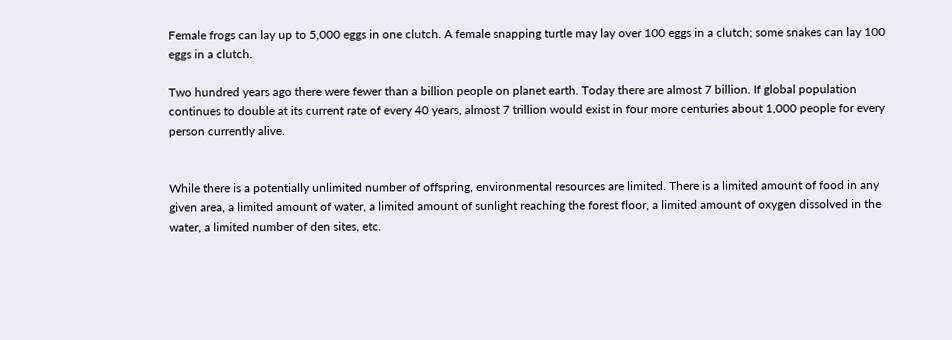Female frogs can lay up to 5,000 eggs in one clutch. A female snapping turtle may lay over 100 eggs in a clutch; some snakes can lay 100 eggs in a clutch.

Two hundred years ago there were fewer than a billion people on planet earth. Today there are almost 7 billion. If global population continues to double at its current rate of every 40 years, almost 7 trillion would exist in four more centuries about 1,000 people for every person currently alive.


While there is a potentially unlimited number of offspring, environmental resources are limited. There is a limited amount of food in any given area, a limited amount of water, a limited amount of sunlight reaching the forest floor, a limited amount of oxygen dissolved in the water, a limited number of den sites, etc.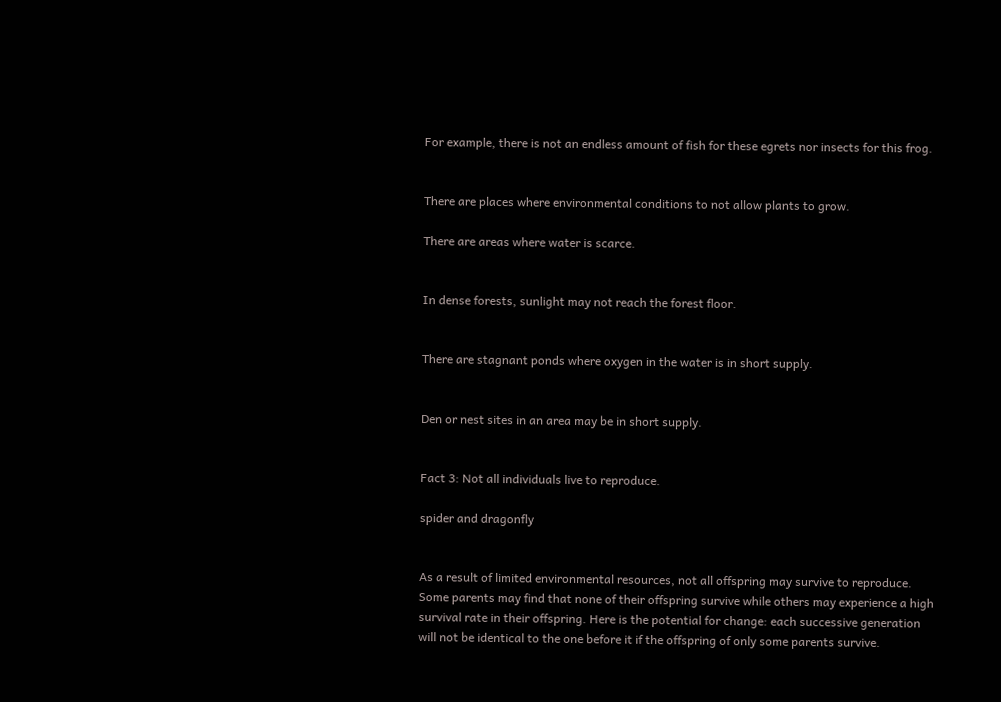For example, there is not an endless amount of fish for these egrets nor insects for this frog.


There are places where environmental conditions to not allow plants to grow.

There are areas where water is scarce.


In dense forests, sunlight may not reach the forest floor.


There are stagnant ponds where oxygen in the water is in short supply.


Den or nest sites in an area may be in short supply.


Fact 3: Not all individuals live to reproduce.

spider and dragonfly


As a result of limited environmental resources, not all offspring may survive to reproduce. Some parents may find that none of their offspring survive while others may experience a high survival rate in their offspring. Here is the potential for change: each successive generation will not be identical to the one before it if the offspring of only some parents survive.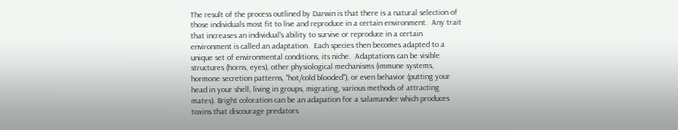The result of the process outlined by Darwin is that there is a natural selection of those individuals most fit to live and reproduce in a certain environment.  Any trait that increases an individual's ability to survive or reproduce in a certain environment is called an adaptation.  Each species then becomes adapted to a unique set of environmental conditions, its niche.  Adaptations can be visible structures (horns, eyes), other physiological mechanisms (immune systems, hormone secretion patterns, "hot/cold blooded"), or even behavior (putting your head in your shell, living in groups, migrating, various methods of attracting mates). Bright coloration can be an adapation for a salamander which produces toxins that discourage predators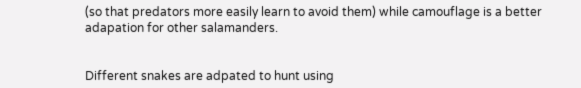(so that predators more easily learn to avoid them) while camouflage is a better adapation for other salamanders.


Different snakes are adpated to hunt using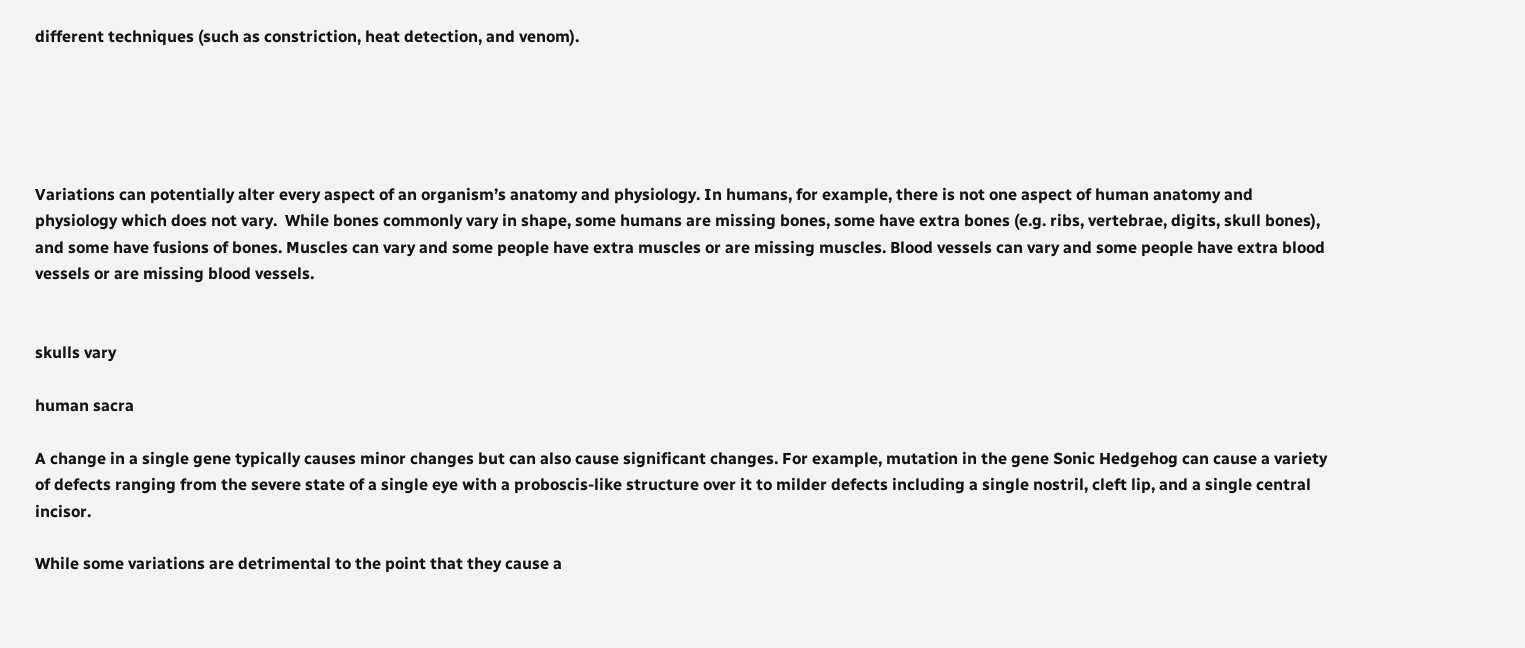different techniques (such as constriction, heat detection, and venom).





Variations can potentially alter every aspect of an organism’s anatomy and physiology. In humans, for example, there is not one aspect of human anatomy and physiology which does not vary.  While bones commonly vary in shape, some humans are missing bones, some have extra bones (e.g. ribs, vertebrae, digits, skull bones), and some have fusions of bones. Muscles can vary and some people have extra muscles or are missing muscles. Blood vessels can vary and some people have extra blood vessels or are missing blood vessels.


skulls vary

human sacra

A change in a single gene typically causes minor changes but can also cause significant changes. For example, mutation in the gene Sonic Hedgehog can cause a variety of defects ranging from the severe state of a single eye with a proboscis-like structure over it to milder defects including a single nostril, cleft lip, and a single central incisor.

While some variations are detrimental to the point that they cause a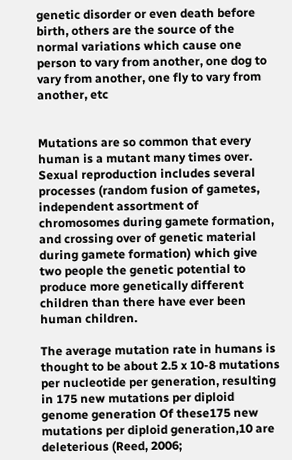genetic disorder or even death before birth, others are the source of the normal variations which cause one person to vary from another, one dog to vary from another, one fly to vary from another, etc


Mutations are so common that every human is a mutant many times over. Sexual reproduction includes several processes (random fusion of gametes, independent assortment of chromosomes during gamete formation, and crossing over of genetic material during gamete formation) which give two people the genetic potential to produce more genetically different children than there have ever been human children.

The average mutation rate in humans is thought to be about 2.5 x 10-8 mutations per nucleotide per generation, resulting in 175 new mutations per diploid genome generation Of these175 new mutations per diploid generation,10 are deleterious (Reed, 2006;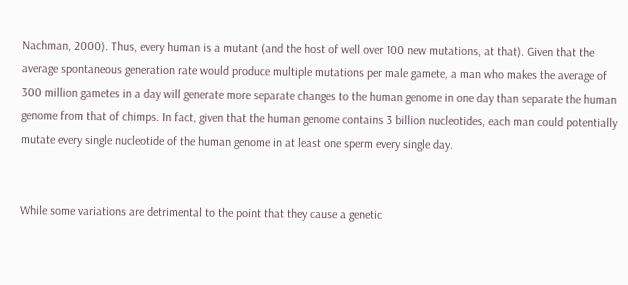Nachman, 2000). Thus, every human is a mutant (and the host of well over 100 new mutations, at that). Given that the average spontaneous generation rate would produce multiple mutations per male gamete, a man who makes the average of 300 million gametes in a day will generate more separate changes to the human genome in one day than separate the human genome from that of chimps. In fact, given that the human genome contains 3 billion nucleotides, each man could potentially mutate every single nucleotide of the human genome in at least one sperm every single day.


While some variations are detrimental to the point that they cause a genetic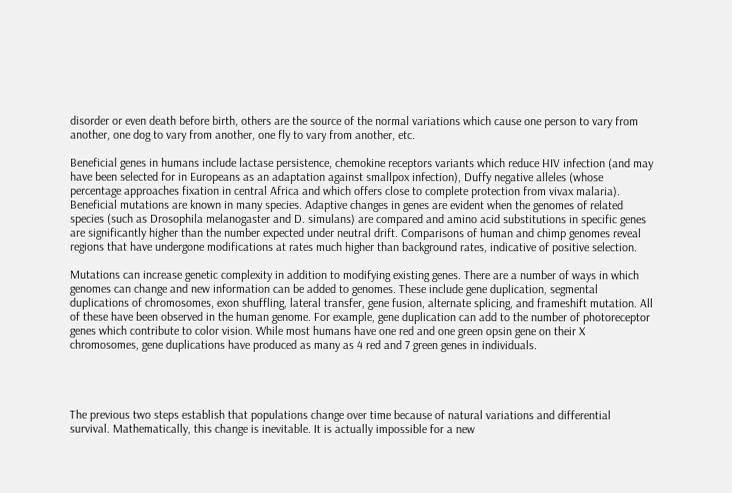disorder or even death before birth, others are the source of the normal variations which cause one person to vary from another, one dog to vary from another, one fly to vary from another, etc.

Beneficial genes in humans include lactase persistence, chemokine receptors variants which reduce HIV infection (and may have been selected for in Europeans as an adaptation against smallpox infection), Duffy negative alleles (whose percentage approaches fixation in central Africa and which offers close to complete protection from vivax malaria). Beneficial mutations are known in many species. Adaptive changes in genes are evident when the genomes of related species (such as Drosophila melanogaster and D. simulans) are compared and amino acid substitutions in specific genes are significantly higher than the number expected under neutral drift. Comparisons of human and chimp genomes reveal regions that have undergone modifications at rates much higher than background rates, indicative of positive selection.

Mutations can increase genetic complexity in addition to modifying existing genes. There are a number of ways in which genomes can change and new information can be added to genomes. These include gene duplication, segmental duplications of chromosomes, exon shuffling, lateral transfer, gene fusion, alternate splicing, and frameshift mutation. All of these have been observed in the human genome. For example, gene duplication can add to the number of photoreceptor genes which contribute to color vision. While most humans have one red and one green opsin gene on their X chromosomes, gene duplications have produced as many as 4 red and 7 green genes in individuals.




The previous two steps establish that populations change over time because of natural variations and differential survival. Mathematically, this change is inevitable. It is actually impossible for a new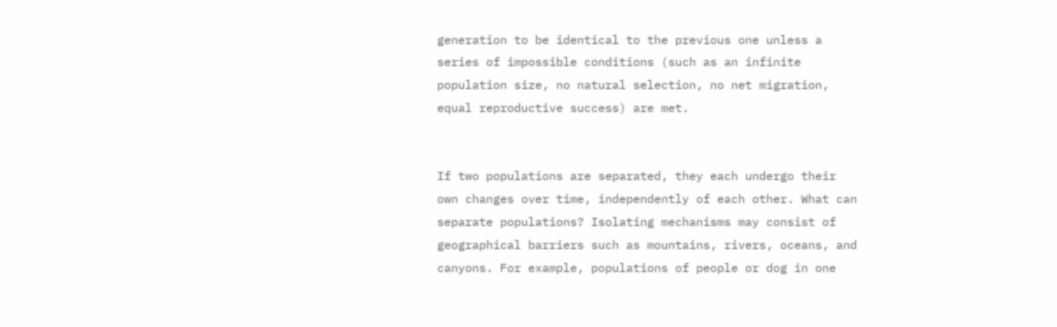generation to be identical to the previous one unless a series of impossible conditions (such as an infinite population size, no natural selection, no net migration, equal reproductive success) are met.


If two populations are separated, they each undergo their own changes over time, independently of each other. What can separate populations? Isolating mechanisms may consist of geographical barriers such as mountains, rivers, oceans, and canyons. For example, populations of people or dog in one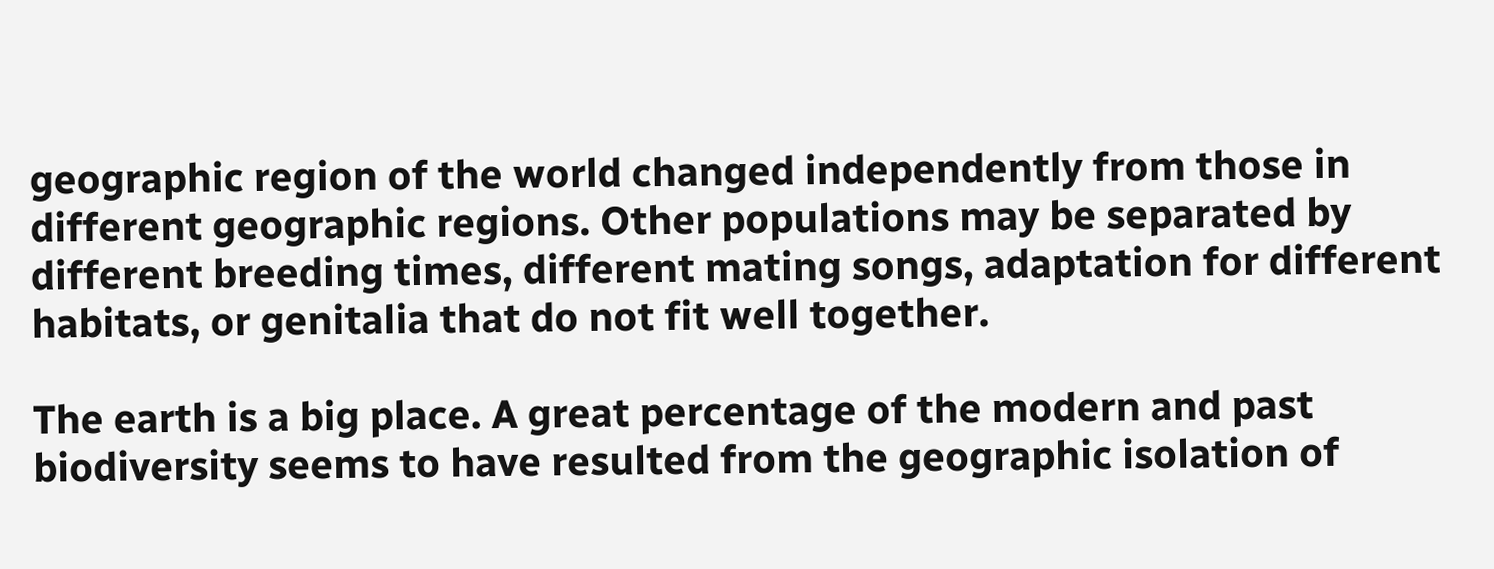geographic region of the world changed independently from those in different geographic regions. Other populations may be separated by different breeding times, different mating songs, adaptation for different habitats, or genitalia that do not fit well together.

The earth is a big place. A great percentage of the modern and past biodiversity seems to have resulted from the geographic isolation of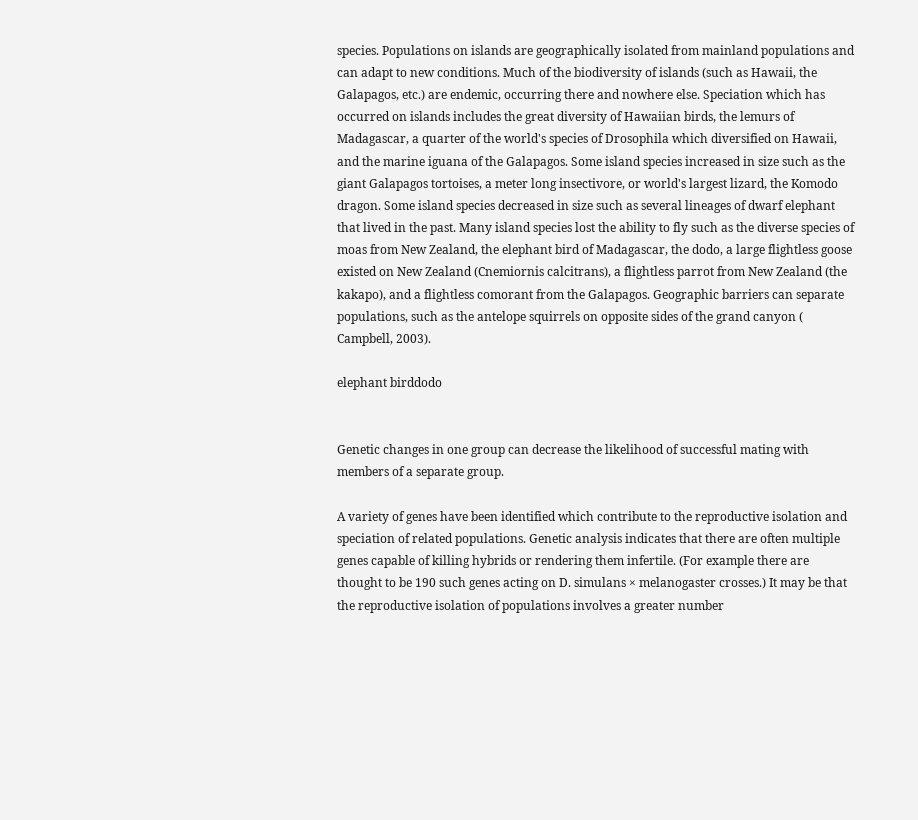species. Populations on islands are geographically isolated from mainland populations and can adapt to new conditions. Much of the biodiversity of islands (such as Hawaii, the Galapagos, etc.) are endemic, occurring there and nowhere else. Speciation which has occurred on islands includes the great diversity of Hawaiian birds, the lemurs of Madagascar, a quarter of the world's species of Drosophila which diversified on Hawaii, and the marine iguana of the Galapagos. Some island species increased in size such as the giant Galapagos tortoises, a meter long insectivore, or world's largest lizard, the Komodo dragon. Some island species decreased in size such as several lineages of dwarf elephant that lived in the past. Many island species lost the ability to fly such as the diverse species of moas from New Zealand, the elephant bird of Madagascar, the dodo, a large flightless goose existed on New Zealand (Cnemiornis calcitrans), a flightless parrot from New Zealand (the kakapo), and a flightless comorant from the Galapagos. Geographic barriers can separate populations, such as the antelope squirrels on opposite sides of the grand canyon ( Campbell, 2003).

elephant birddodo


Genetic changes in one group can decrease the likelihood of successful mating with members of a separate group.

A variety of genes have been identified which contribute to the reproductive isolation and speciation of related populations. Genetic analysis indicates that there are often multiple genes capable of killing hybrids or rendering them infertile. (For example there are thought to be 190 such genes acting on D. simulans × melanogaster crosses.) It may be that the reproductive isolation of populations involves a greater number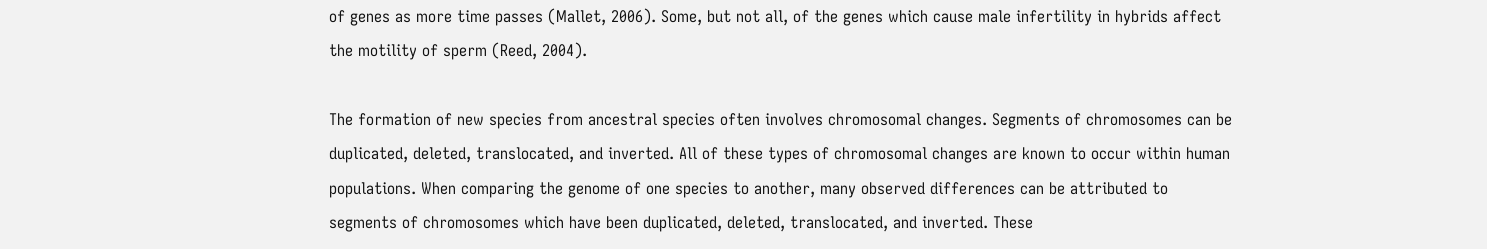of genes as more time passes (Mallet, 2006). Some, but not all, of the genes which cause male infertility in hybrids affect the motility of sperm (Reed, 2004).

The formation of new species from ancestral species often involves chromosomal changes. Segments of chromosomes can be duplicated, deleted, translocated, and inverted. All of these types of chromosomal changes are known to occur within human populations. When comparing the genome of one species to another, many observed differences can be attributed to segments of chromosomes which have been duplicated, deleted, translocated, and inverted. These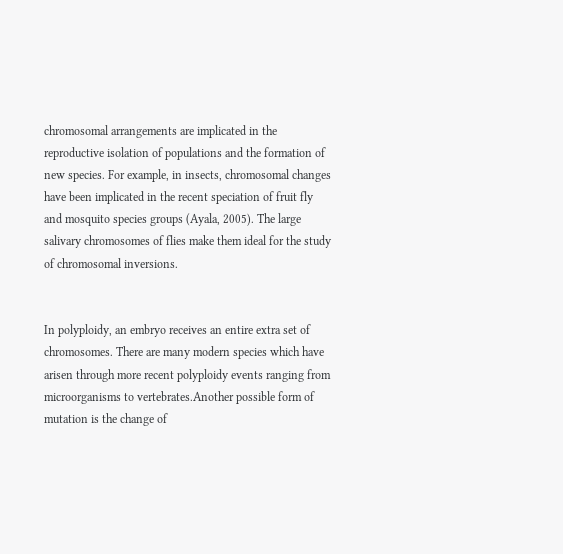chromosomal arrangements are implicated in the reproductive isolation of populations and the formation of new species. For example, in insects, chromosomal changes have been implicated in the recent speciation of fruit fly and mosquito species groups (Ayala, 2005). The large salivary chromosomes of flies make them ideal for the study of chromosomal inversions.


In polyploidy, an embryo receives an entire extra set of chromosomes. There are many modern species which have arisen through more recent polyploidy events ranging from microorganisms to vertebrates.Another possible form of mutation is the change of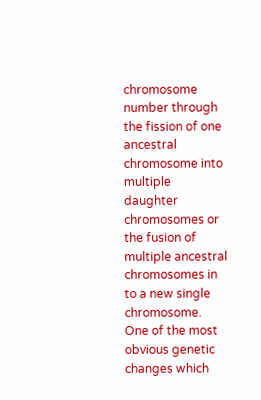chromosome number through the fission of one ancestral chromosome into multiple daughter chromosomes or the fusion of multiple ancestral chromosomes in to a new single chromosome. One of the most obvious genetic changes which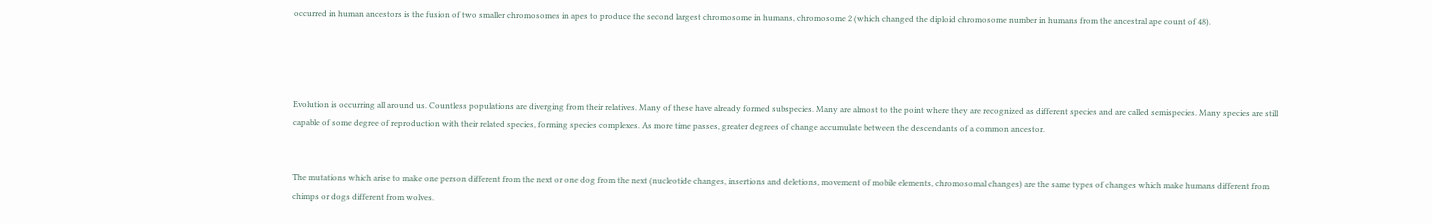occurred in human ancestors is the fusion of two smaller chromosomes in apes to produce the second largest chromosome in humans, chromosome 2 (which changed the diploid chromosome number in humans from the ancestral ape count of 48).




Evolution is occurring all around us. Countless populations are diverging from their relatives. Many of these have already formed subspecies. Many are almost to the point where they are recognized as different species and are called semispecies. Many species are still capable of some degree of reproduction with their related species, forming species complexes. As more time passes, greater degrees of change accumulate between the descendants of a common ancestor.


The mutations which arise to make one person different from the next or one dog from the next (nucleotide changes, insertions and deletions, movement of mobile elements, chromosomal changes) are the same types of changes which make humans different from chimps or dogs different from wolves.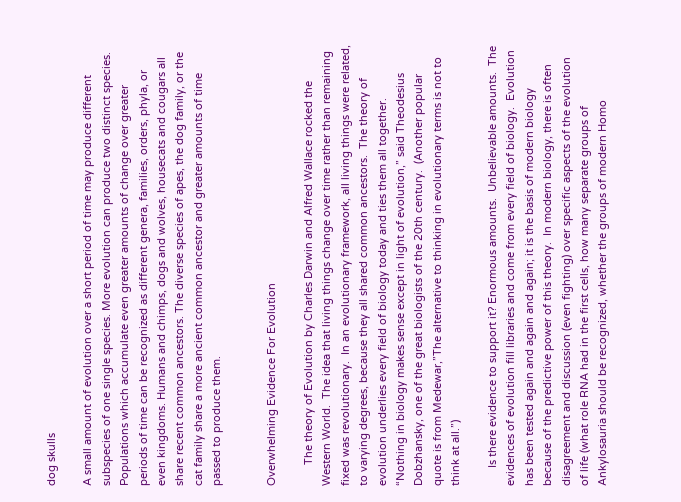dog skulls

A small amount of evolution over a short period of time may produce different subspecies of one single species. More evolution can produce two distinct species. Populations which accumulate even greater amounts of change over greater periods of time can be recognized as different genera, families, orders, phyla, or even kingdoms. Humans and chimps, dogs and wolves, housecats and cougars all share recent common ancestors. The diverse species of apes, the dog family, or the cat family share a more ancient common ancestor and greater amounts of time passed to produce them.


Overwhelming Evidence For Evolution

       The theory of Evolution by Charles Darwin and Alfred Wallace rocked the Western World.  The idea that living things change over time rather than remaining fixed was revolutionary.  In an evolutionary framework, all living things were related, to varying degrees, because they all shared common ancestors.  The theory of evolution underlies every field of biology today and ties them all together.  “Nothing in biology makes sense except in light of evolution,” said Theodesius Dobzhansky, one of the great biologists of the 20th century.  (Another popular quote is from Medewar,”The alternative to thinking in evolutionary terms is not to think at all.”)

      Is there evidence to support it? Enormous amounts.  Unbelievable amounts.  The evidences of evolution fill libraries and come from every field of biology.  Evolution has been tested again and again and again; it is the basis of modern biology because of the predictive power of this theory.  In modern biology, there is often disagreement and discussion (even fighting) over specific aspects of the evolution of life (what role RNA had in the first cells, how many separate groups of Ankylosauria should be recognized, whether the groups of modern Homo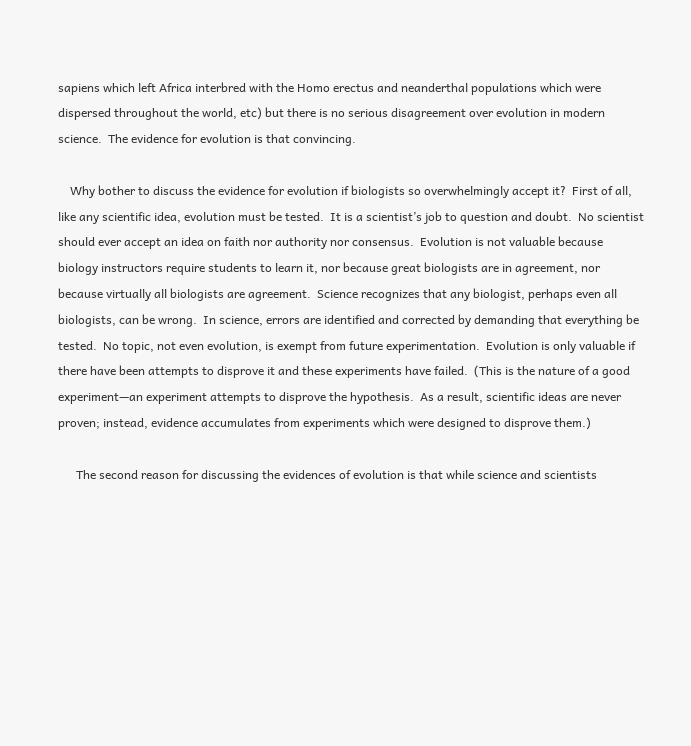sapiens which left Africa interbred with the Homo erectus and neanderthal populations which were dispersed throughout the world, etc) but there is no serious disagreement over evolution in modern science.  The evidence for evolution is that convincing.

    Why bother to discuss the evidence for evolution if biologists so overwhelmingly accept it?  First of all, like any scientific idea, evolution must be tested.  It is a scientist’s job to question and doubt.  No scientist should ever accept an idea on faith nor authority nor consensus.  Evolution is not valuable because biology instructors require students to learn it, nor because great biologists are in agreement, nor because virtually all biologists are agreement.  Science recognizes that any biologist, perhaps even all biologists, can be wrong.  In science, errors are identified and corrected by demanding that everything be tested.  No topic, not even evolution, is exempt from future experimentation.  Evolution is only valuable if there have been attempts to disprove it and these experiments have failed.  (This is the nature of a good experiment—an experiment attempts to disprove the hypothesis.  As a result, scientific ideas are never proven; instead, evidence accumulates from experiments which were designed to disprove them.)

      The second reason for discussing the evidences of evolution is that while science and scientists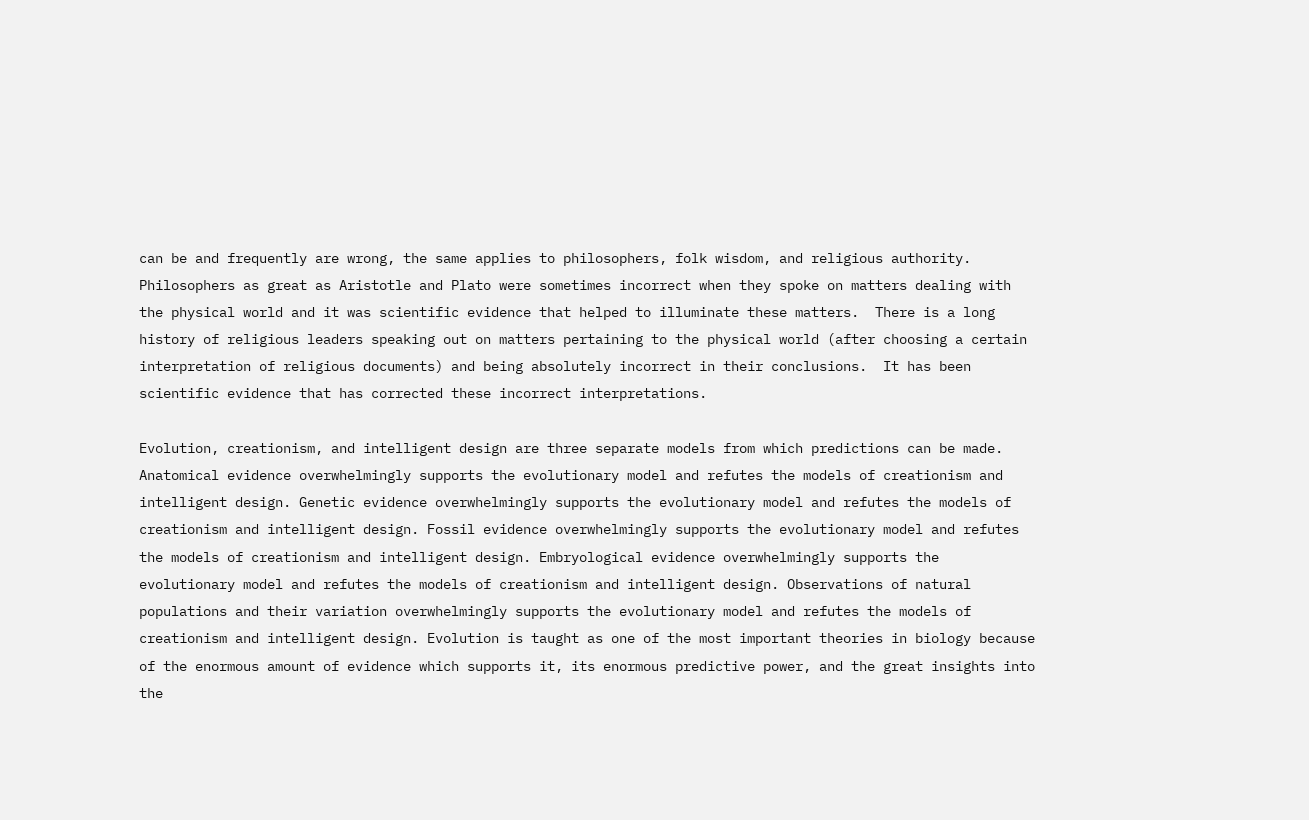can be and frequently are wrong, the same applies to philosophers, folk wisdom, and religious authority.  Philosophers as great as Aristotle and Plato were sometimes incorrect when they spoke on matters dealing with the physical world and it was scientific evidence that helped to illuminate these matters.  There is a long history of religious leaders speaking out on matters pertaining to the physical world (after choosing a certain interpretation of religious documents) and being absolutely incorrect in their conclusions.  It has been scientific evidence that has corrected these incorrect interpretations.

Evolution, creationism, and intelligent design are three separate models from which predictions can be made. Anatomical evidence overwhelmingly supports the evolutionary model and refutes the models of creationism and intelligent design. Genetic evidence overwhelmingly supports the evolutionary model and refutes the models of creationism and intelligent design. Fossil evidence overwhelmingly supports the evolutionary model and refutes the models of creationism and intelligent design. Embryological evidence overwhelmingly supports the evolutionary model and refutes the models of creationism and intelligent design. Observations of natural populations and their variation overwhelmingly supports the evolutionary model and refutes the models of creationism and intelligent design. Evolution is taught as one of the most important theories in biology because of the enormous amount of evidence which supports it, its enormous predictive power, and the great insights into the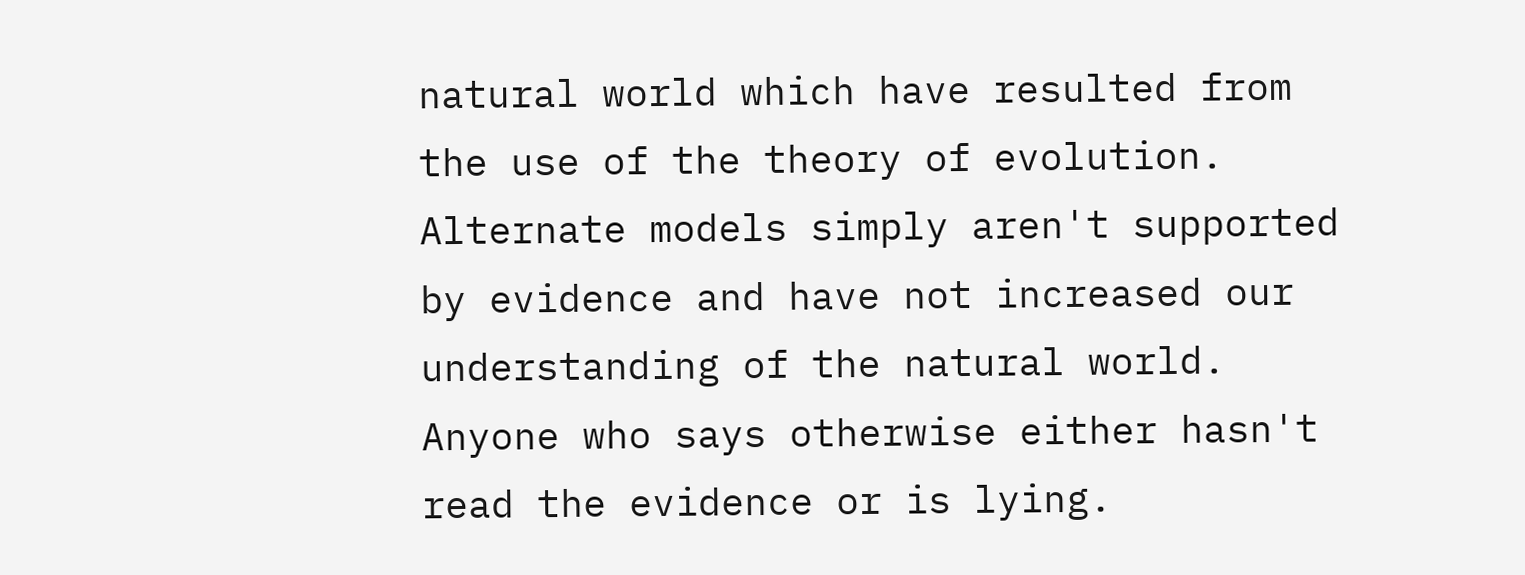natural world which have resulted from the use of the theory of evolution. Alternate models simply aren't supported by evidence and have not increased our understanding of the natural world. Anyone who says otherwise either hasn't read the evidence or is lying.